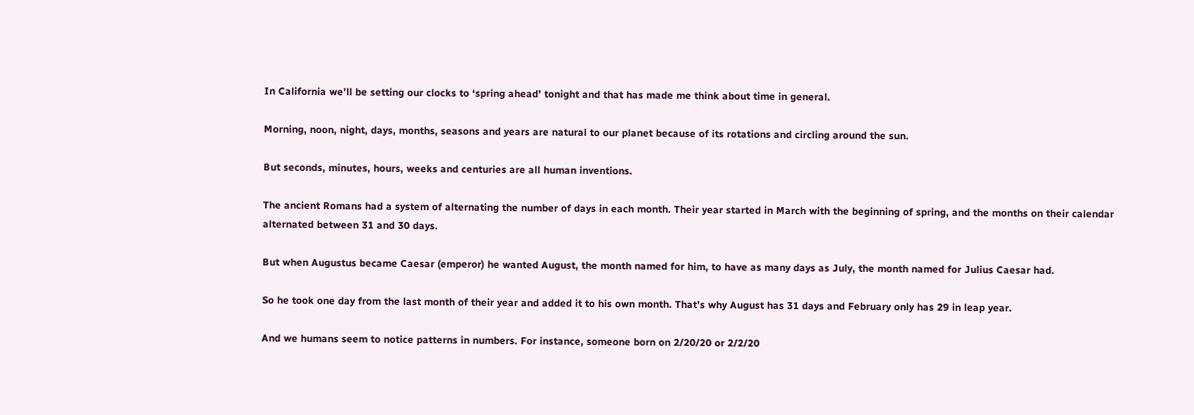In California we’ll be setting our clocks to ‘spring ahead’ tonight and that has made me think about time in general.

Morning, noon, night, days, months, seasons and years are natural to our planet because of its rotations and circling around the sun.

But seconds, minutes, hours, weeks and centuries are all human inventions.

The ancient Romans had a system of alternating the number of days in each month. Their year started in March with the beginning of spring, and the months on their calendar alternated between 31 and 30 days.

But when Augustus became Caesar (emperor) he wanted August, the month named for him, to have as many days as July, the month named for Julius Caesar had.

So he took one day from the last month of their year and added it to his own month. That’s why August has 31 days and February only has 29 in leap year.

And we humans seem to notice patterns in numbers. For instance, someone born on 2/20/20 or 2/2/20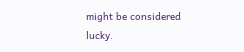might be considered lucky.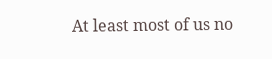At least most of us no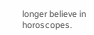longer believe in horoscopes.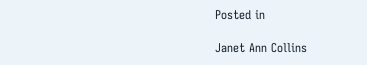Posted in

Janet Ann Collins